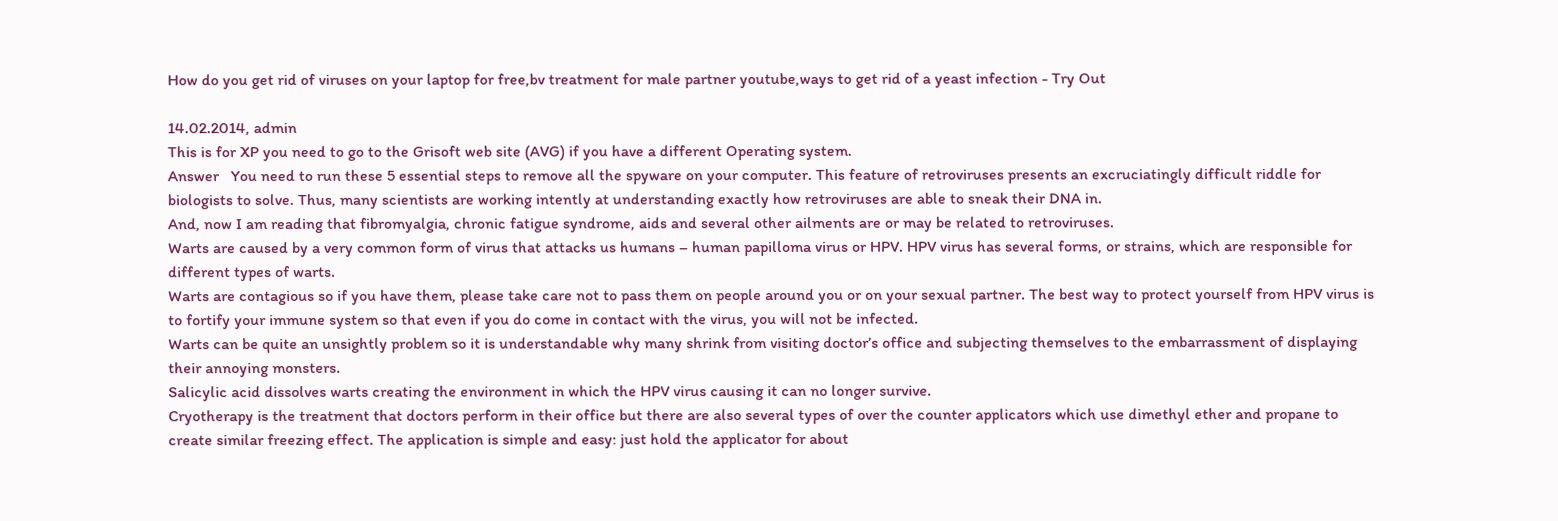How do you get rid of viruses on your laptop for free,bv treatment for male partner youtube,ways to get rid of a yeast infection - Try Out

14.02.2014, admin
This is for XP you need to go to the Grisoft web site (AVG) if you have a different Operating system.
Answer   You need to run these 5 essential steps to remove all the spyware on your computer. This feature of retroviruses presents an excruciatingly difficult riddle for biologists to solve. Thus, many scientists are working intently at understanding exactly how retroviruses are able to sneak their DNA in.
And, now I am reading that fibromyalgia, chronic fatigue syndrome, aids and several other ailments are or may be related to retroviruses.
Warts are caused by a very common form of virus that attacks us humans – human papilloma virus or HPV. HPV virus has several forms, or strains, which are responsible for different types of warts.
Warts are contagious so if you have them, please take care not to pass them on people around you or on your sexual partner. The best way to protect yourself from HPV virus is to fortify your immune system so that even if you do come in contact with the virus, you will not be infected.
Warts can be quite an unsightly problem so it is understandable why many shrink from visiting doctor’s office and subjecting themselves to the embarrassment of displaying their annoying monsters.
Salicylic acid dissolves warts creating the environment in which the HPV virus causing it can no longer survive.
Cryotherapy is the treatment that doctors perform in their office but there are also several types of over the counter applicators which use dimethyl ether and propane to create similar freezing effect. The application is simple and easy: just hold the applicator for about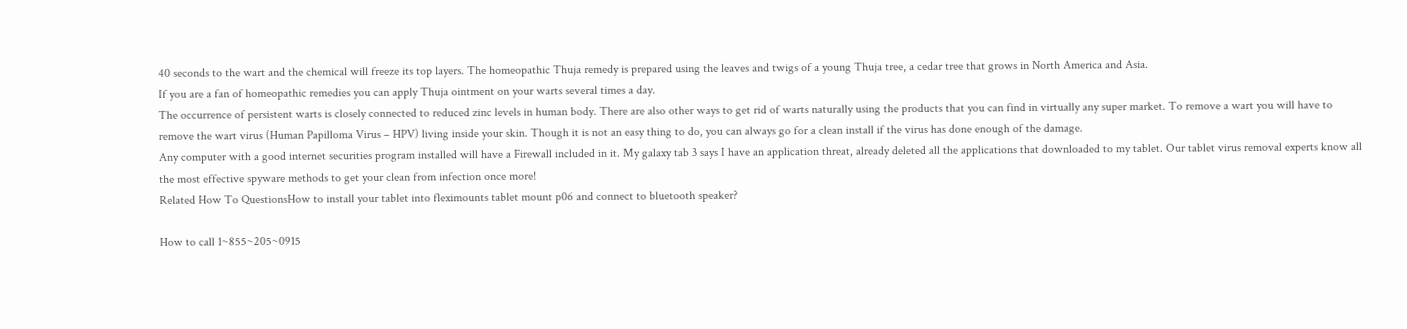40 seconds to the wart and the chemical will freeze its top layers. The homeopathic Thuja remedy is prepared using the leaves and twigs of a young Thuja tree, a cedar tree that grows in North America and Asia.
If you are a fan of homeopathic remedies you can apply Thuja ointment on your warts several times a day.
The occurrence of persistent warts is closely connected to reduced zinc levels in human body. There are also other ways to get rid of warts naturally using the products that you can find in virtually any super market. To remove a wart you will have to remove the wart virus (Human Papilloma Virus – HPV) living inside your skin. Though it is not an easy thing to do, you can always go for a clean install if the virus has done enough of the damage.
Any computer with a good internet securities program installed will have a Firewall included in it. My galaxy tab 3 says I have an application threat, already deleted all the applications that downloaded to my tablet. Our tablet virus removal experts know all the most effective spyware methods to get your clean from infection once more!
Related How To QuestionsHow to install your tablet into fleximounts tablet mount p06 and connect to bluetooth speaker?

How to call 1~855~205~0915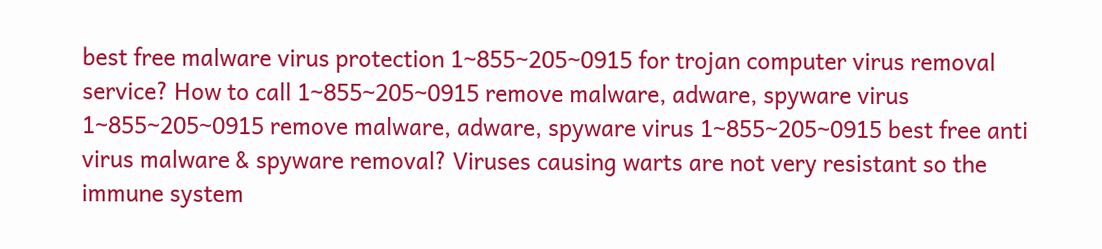best free malware virus protection 1~855~205~0915 for trojan computer virus removal service? How to call 1~855~205~0915 remove malware, adware, spyware virus 1~855~205~0915 remove malware, adware, spyware virus 1~855~205~0915 best free anti virus malware & spyware removal? Viruses causing warts are not very resistant so the immune system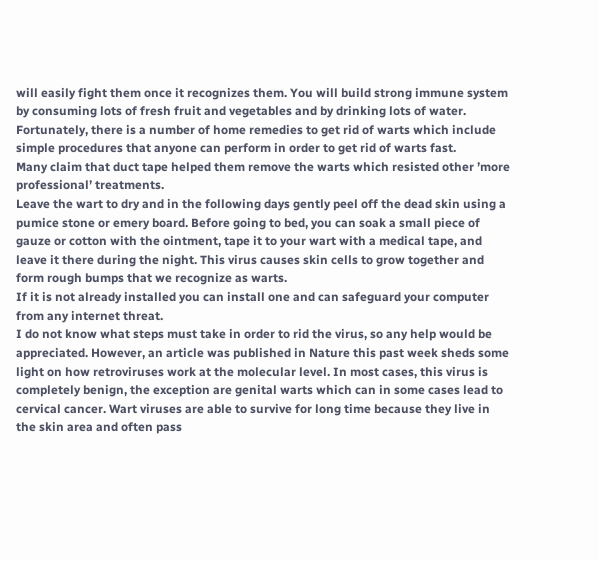will easily fight them once it recognizes them. You will build strong immune system by consuming lots of fresh fruit and vegetables and by drinking lots of water. Fortunately, there is a number of home remedies to get rid of warts which include simple procedures that anyone can perform in order to get rid of warts fast.
Many claim that duct tape helped them remove the warts which resisted other ’more professional’ treatments.
Leave the wart to dry and in the following days gently peel off the dead skin using a pumice stone or emery board. Before going to bed, you can soak a small piece of gauze or cotton with the ointment, tape it to your wart with a medical tape, and leave it there during the night. This virus causes skin cells to grow together and form rough bumps that we recognize as warts.
If it is not already installed you can install one and can safeguard your computer from any internet threat.
I do not know what steps must take in order to rid the virus, so any help would be appreciated. However, an article was published in Nature this past week sheds some light on how retroviruses work at the molecular level. In most cases, this virus is completely benign, the exception are genital warts which can in some cases lead to cervical cancer. Wart viruses are able to survive for long time because they live in the skin area and often pass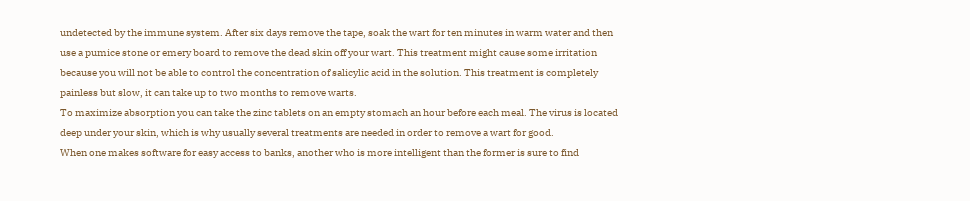undetected by the immune system. After six days remove the tape, soak the wart for ten minutes in warm water and then use a pumice stone or emery board to remove the dead skin off your wart. This treatment might cause some irritation because you will not be able to control the concentration of salicylic acid in the solution. This treatment is completely painless but slow, it can take up to two months to remove warts.
To maximize absorption you can take the zinc tablets on an empty stomach an hour before each meal. The virus is located deep under your skin, which is why usually several treatments are needed in order to remove a wart for good.
When one makes software for easy access to banks, another who is more intelligent than the former is sure to find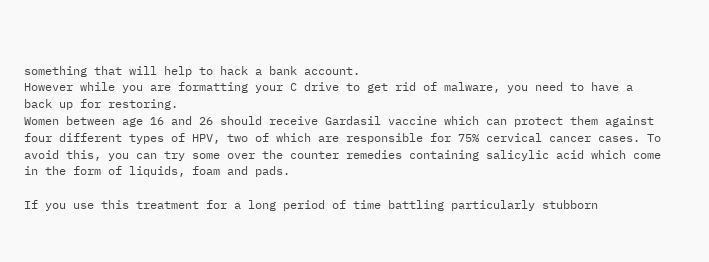something that will help to hack a bank account.
However while you are formatting your C drive to get rid of malware, you need to have a back up for restoring.
Women between age 16 and 26 should receive Gardasil vaccine which can protect them against four different types of HPV, two of which are responsible for 75% cervical cancer cases. To avoid this, you can try some over the counter remedies containing salicylic acid which come in the form of liquids, foam and pads.

If you use this treatment for a long period of time battling particularly stubborn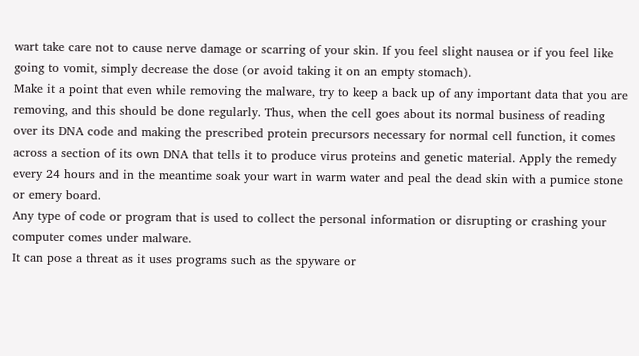wart take care not to cause nerve damage or scarring of your skin. If you feel slight nausea or if you feel like going to vomit, simply decrease the dose (or avoid taking it on an empty stomach).
Make it a point that even while removing the malware, try to keep a back up of any important data that you are removing, and this should be done regularly. Thus, when the cell goes about its normal business of reading over its DNA code and making the prescribed protein precursors necessary for normal cell function, it comes across a section of its own DNA that tells it to produce virus proteins and genetic material. Apply the remedy every 24 hours and in the meantime soak your wart in warm water and peal the dead skin with a pumice stone or emery board.
Any type of code or program that is used to collect the personal information or disrupting or crashing your computer comes under malware.
It can pose a threat as it uses programs such as the spyware or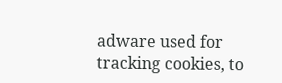adware used for tracking cookies, to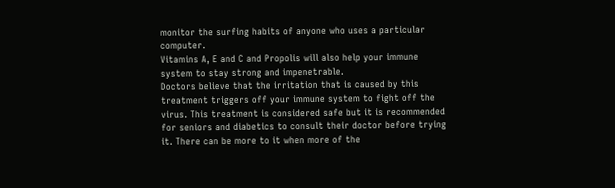monitor the surfing habits of anyone who uses a particular computer.
Vitamins A, E and C and Propolis will also help your immune system to stay strong and impenetrable.
Doctors believe that the irritation that is caused by this treatment triggers off your immune system to fight off the virus. This treatment is considered safe but it is recommended for seniors and diabetics to consult their doctor before trying it. There can be more to it when more of the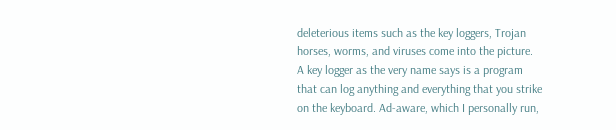deleterious items such as the key loggers, Trojan horses, worms, and viruses come into the picture.
A key logger as the very name says is a program that can log anything and everything that you strike on the keyboard. Ad-aware, which I personally run,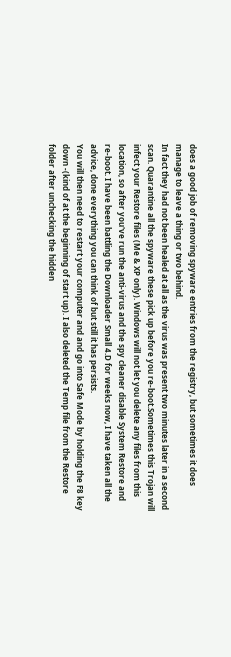does a good job of removing spyware entries from the registry, but sometimes it does manage to leave a thing or two behind.
In fact they had not been healed at all as the virus was present two minutes later in a second scan. Quarantine all the spyware these pick up before you re-boot.Sometimes this Trojan will infect your Restore files (Me & XP only). Windows will not let you delete any files from this location, so after you've run the anti-virus and the spy cleaner disable System Restore and re-boot. I have been battling the Downloader Small 4.D for weeks now, I have taken all the advice, done everything you can think of but still it has persists.
You will then need to restart your computer and and go into Safe Mode by holding the F8 key down -(kind of at the beginning of start up). I also deleted the Temp file from the Restore folder after unchecking the hidden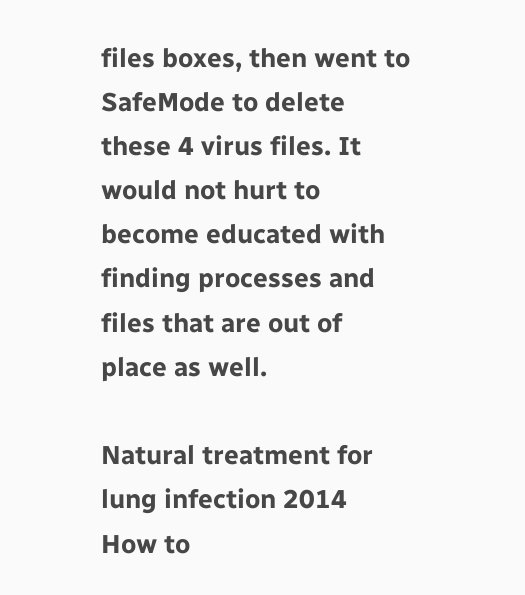files boxes, then went to SafeMode to delete these 4 virus files. It would not hurt to become educated with finding processes and files that are out of place as well.

Natural treatment for lung infection 2014
How to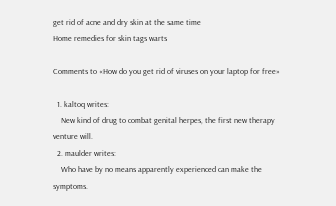get rid of acne and dry skin at the same time
Home remedies for skin tags warts

Comments to «How do you get rid of viruses on your laptop for free»

  1. kaltoq writes:
    New kind of drug to combat genital herpes, the first new therapy venture will.
  2. maulder writes:
    Who have by no means apparently experienced can make the symptoms.